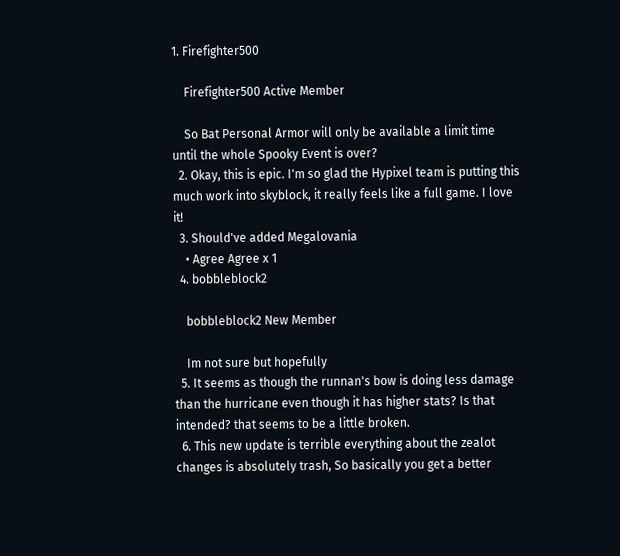1. Firefighter500

    Firefighter500 Active Member

    So Bat Personal Armor will only be available a limit time until the whole Spooky Event is over?
  2. Okay, this is epic. I'm so glad the Hypixel team is putting this much work into skyblock, it really feels like a full game. I love it!
  3. Should've added Megalovania
    • Agree Agree x 1
  4. bobbleblock2

    bobbleblock2 New Member

    Im not sure but hopefully
  5. It seems as though the runnan's bow is doing less damage than the hurricane even though it has higher stats? Is that intended? that seems to be a little broken.
  6. This new update is terrible everything about the zealot changes is absolutely trash, So basically you get a better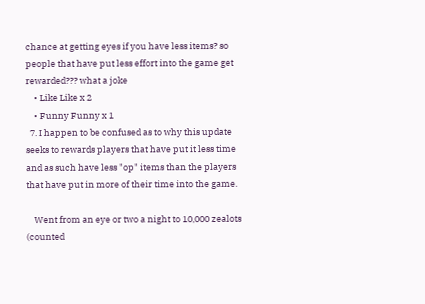chance at getting eyes if you have less items? so people that have put less effort into the game get rewarded??? what a joke
    • Like Like x 2
    • Funny Funny x 1
  7. I happen to be confused as to why this update seeks to rewards players that have put it less time and as such have less "op" items than the players that have put in more of their time into the game.

    Went from an eye or two a night to 10,000 zealots (counted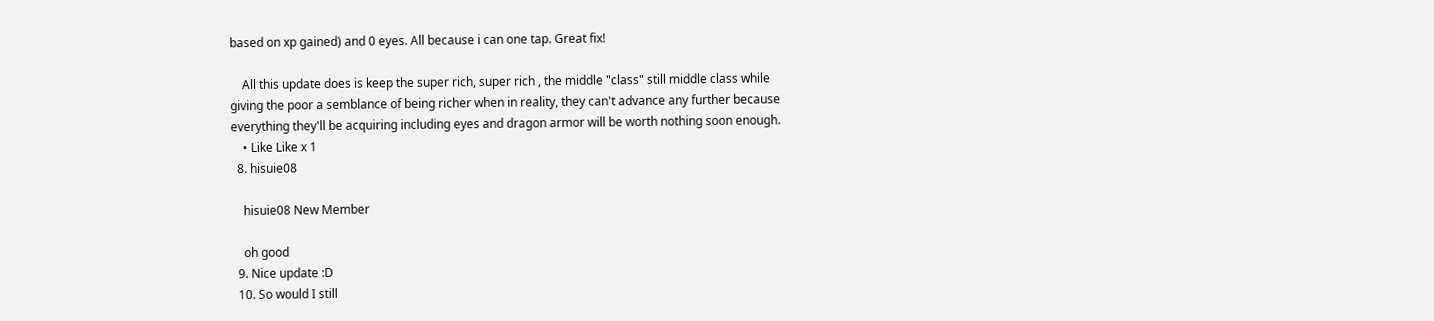based on xp gained) and 0 eyes. All because i can one tap. Great fix!

    All this update does is keep the super rich, super rich , the middle "class" still middle class while giving the poor a semblance of being richer when in reality, they can't advance any further because everything they'll be acquiring including eyes and dragon armor will be worth nothing soon enough.
    • Like Like x 1
  8. hisuie08

    hisuie08 New Member

    oh good
  9. Nice update :D
  10. So would I still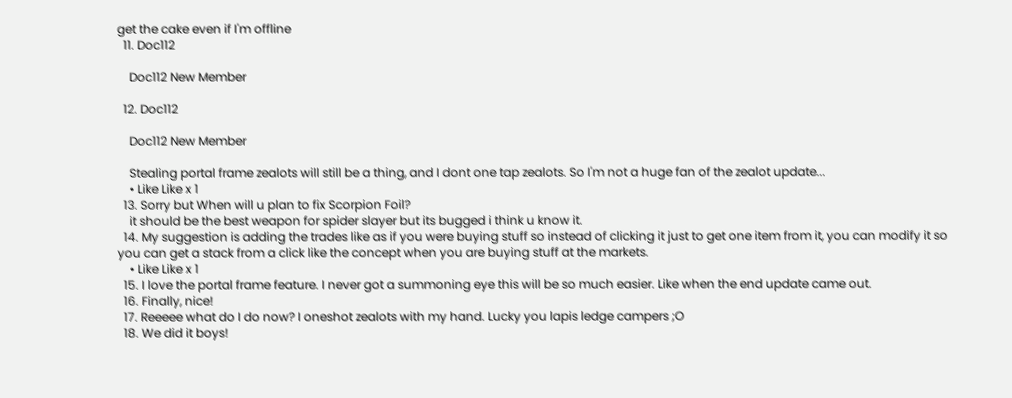get the cake even if I'm offline
  11. Doc112

    Doc112 New Member

  12. Doc112

    Doc112 New Member

    Stealing portal frame zealots will still be a thing, and I dont one tap zealots. So I'm not a huge fan of the zealot update...
    • Like Like x 1
  13. Sorry but When will u plan to fix Scorpion Foil?
    it should be the best weapon for spider slayer but its bugged i think u know it.
  14. My suggestion is adding the trades like as if you were buying stuff so instead of clicking it just to get one item from it, you can modify it so you can get a stack from a click like the concept when you are buying stuff at the markets.
    • Like Like x 1
  15. I love the portal frame feature. I never got a summoning eye this will be so much easier. Like when the end update came out.
  16. Finally, nice!
  17. Reeeee what do I do now? I oneshot zealots with my hand. Lucky you lapis ledge campers ;O
  18. We did it boys!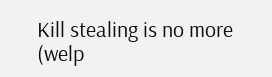Kill stealing is no more (welp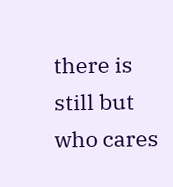there is still but who cares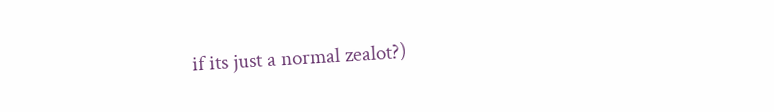if its just a normal zealot?)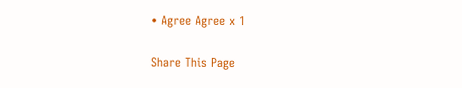• Agree Agree x 1

Share This Page